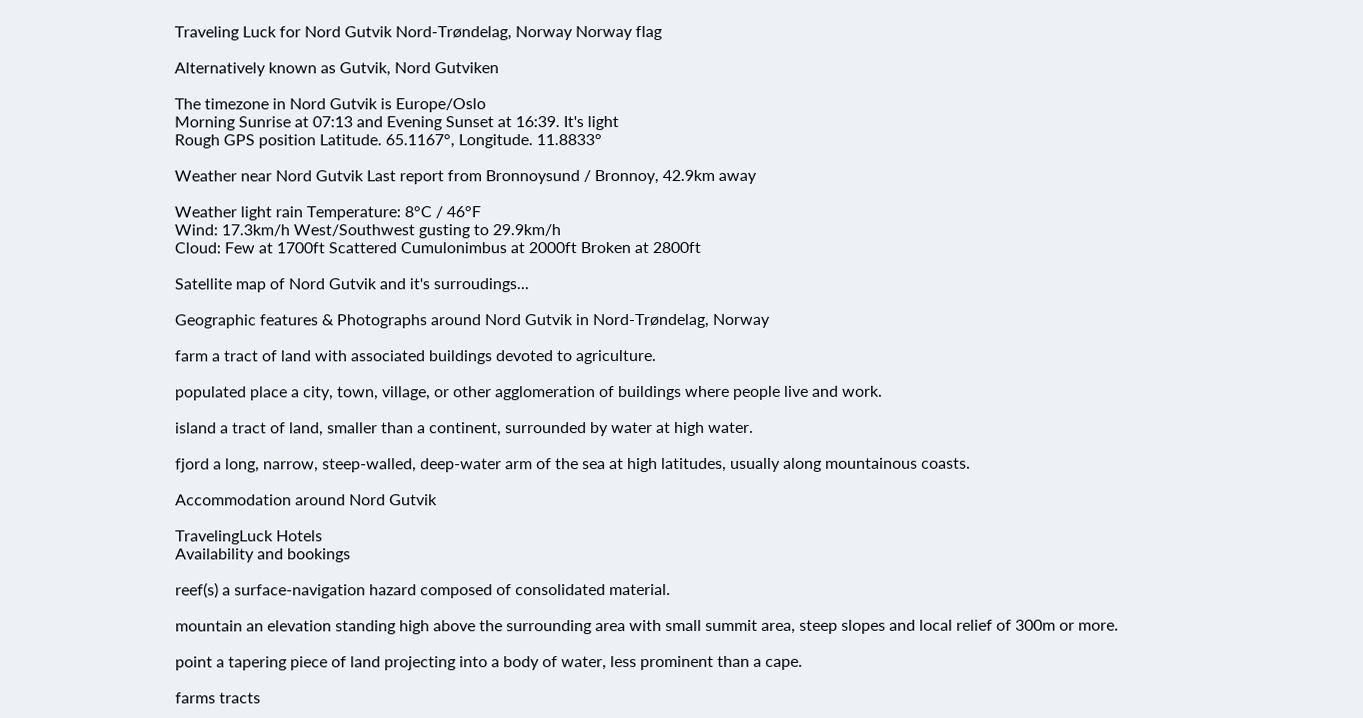Traveling Luck for Nord Gutvik Nord-Trøndelag, Norway Norway flag

Alternatively known as Gutvik, Nord Gutviken

The timezone in Nord Gutvik is Europe/Oslo
Morning Sunrise at 07:13 and Evening Sunset at 16:39. It's light
Rough GPS position Latitude. 65.1167°, Longitude. 11.8833°

Weather near Nord Gutvik Last report from Bronnoysund / Bronnoy, 42.9km away

Weather light rain Temperature: 8°C / 46°F
Wind: 17.3km/h West/Southwest gusting to 29.9km/h
Cloud: Few at 1700ft Scattered Cumulonimbus at 2000ft Broken at 2800ft

Satellite map of Nord Gutvik and it's surroudings...

Geographic features & Photographs around Nord Gutvik in Nord-Trøndelag, Norway

farm a tract of land with associated buildings devoted to agriculture.

populated place a city, town, village, or other agglomeration of buildings where people live and work.

island a tract of land, smaller than a continent, surrounded by water at high water.

fjord a long, narrow, steep-walled, deep-water arm of the sea at high latitudes, usually along mountainous coasts.

Accommodation around Nord Gutvik

TravelingLuck Hotels
Availability and bookings

reef(s) a surface-navigation hazard composed of consolidated material.

mountain an elevation standing high above the surrounding area with small summit area, steep slopes and local relief of 300m or more.

point a tapering piece of land projecting into a body of water, less prominent than a cape.

farms tracts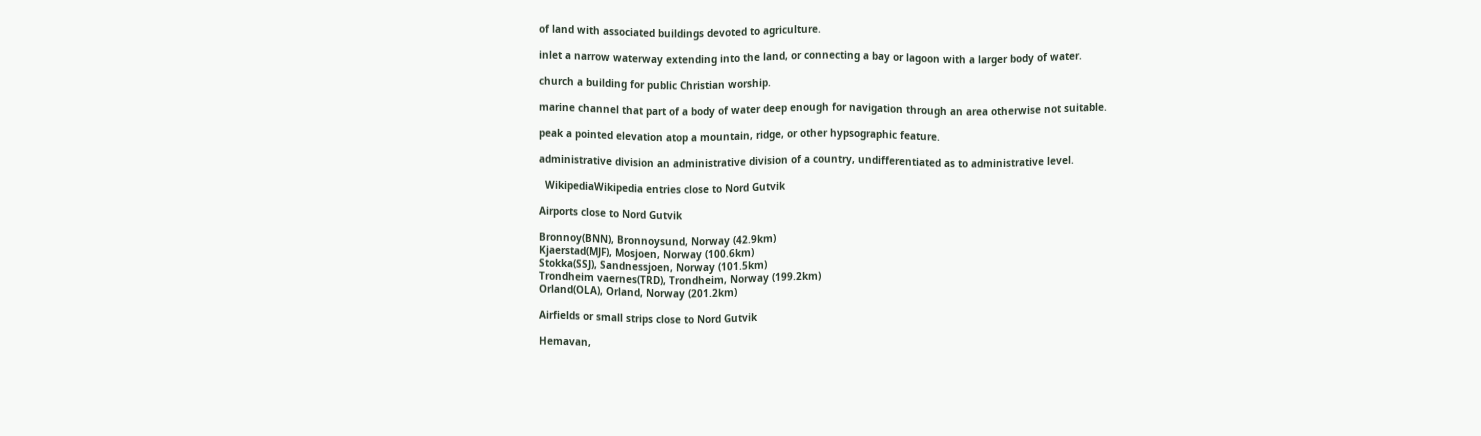of land with associated buildings devoted to agriculture.

inlet a narrow waterway extending into the land, or connecting a bay or lagoon with a larger body of water.

church a building for public Christian worship.

marine channel that part of a body of water deep enough for navigation through an area otherwise not suitable.

peak a pointed elevation atop a mountain, ridge, or other hypsographic feature.

administrative division an administrative division of a country, undifferentiated as to administrative level.

  WikipediaWikipedia entries close to Nord Gutvik

Airports close to Nord Gutvik

Bronnoy(BNN), Bronnoysund, Norway (42.9km)
Kjaerstad(MJF), Mosjoen, Norway (100.6km)
Stokka(SSJ), Sandnessjoen, Norway (101.5km)
Trondheim vaernes(TRD), Trondheim, Norway (199.2km)
Orland(OLA), Orland, Norway (201.2km)

Airfields or small strips close to Nord Gutvik

Hemavan,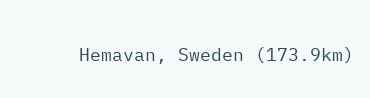Hemavan, Sweden (173.9km)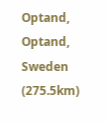Optand, Optand, Sweden (275.5km)